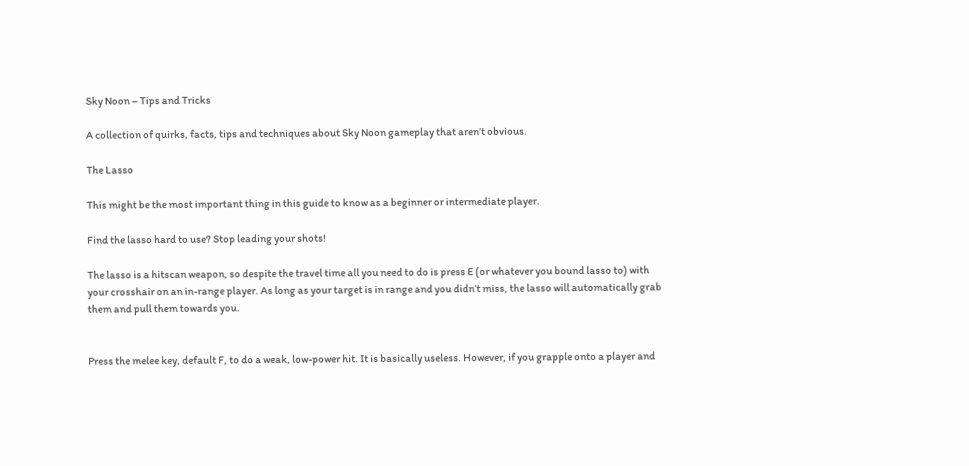Sky Noon – Tips and Tricks

A collection of quirks, facts, tips and techniques about Sky Noon gameplay that aren’t obvious.

The Lasso

This might be the most important thing in this guide to know as a beginner or intermediate player.

Find the lasso hard to use? Stop leading your shots!

The lasso is a hitscan weapon, so despite the travel time all you need to do is press E (or whatever you bound lasso to) with your crosshair on an in-range player. As long as your target is in range and you didn’t miss, the lasso will automatically grab them and pull them towards you.


Press the melee key, default F, to do a weak, low-power hit. It is basically useless. However, if you grapple onto a player and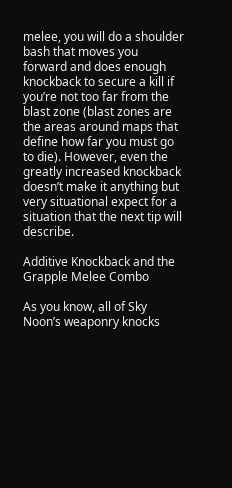melee, you will do a shoulder bash that moves you forward and does enough knockback to secure a kill if you’re not too far from the blast zone (blast zones are the areas around maps that define how far you must go to die). However, even the greatly increased knockback doesn’t make it anything but very situational expect for a situation that the next tip will describe.

Additive Knockback and the Grapple Melee Combo

As you know, all of Sky Noon’s weaponry knocks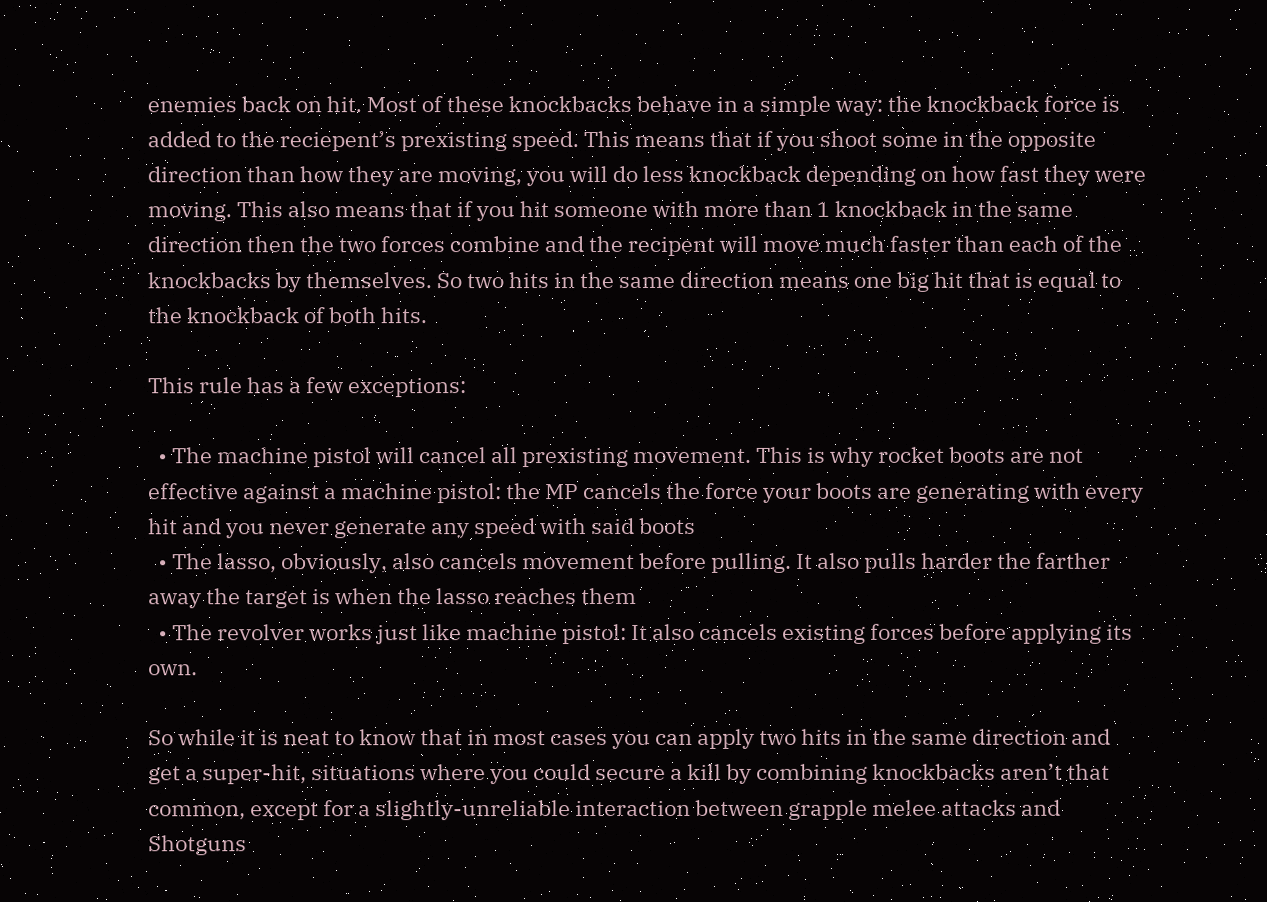enemies back on hit. Most of these knockbacks behave in a simple way: the knockback force is added to the reciepent’s prexisting speed. This means that if you shoot some in the opposite direction than how they are moving, you will do less knockback depending on how fast they were moving. This also means that if you hit someone with more than 1 knockback in the same direction then the two forces combine and the recipent will move much faster than each of the knockbacks by themselves. So two hits in the same direction means one big hit that is equal to the knockback of both hits.

This rule has a few exceptions:

  • The machine pistol will cancel all prexisting movement. This is why rocket boots are not effective against a machine pistol: the MP cancels the force your boots are generating with every hit and you never generate any speed with said boots
  • The lasso, obviously, also cancels movement before pulling. It also pulls harder the farther away the target is when the lasso reaches them
  • The revolver works just like machine pistol: It also cancels existing forces before applying its own.

So while it is neat to know that in most cases you can apply two hits in the same direction and get a super-hit, situations where you could secure a kill by combining knockbacks aren’t that common, except for a slightly-unreliable interaction between grapple melee attacks and Shotguns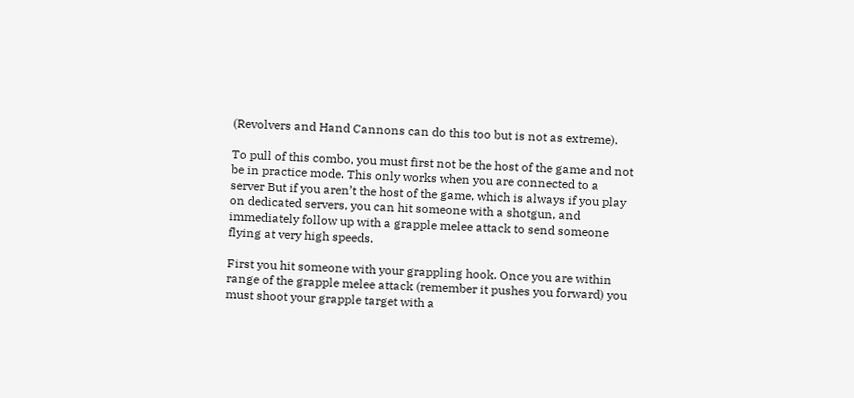(Revolvers and Hand Cannons can do this too but is not as extreme).

To pull of this combo, you must first not be the host of the game and not be in practice mode. This only works when you are connected to a server But if you aren’t the host of the game, which is always if you play on dedicated servers, you can hit someone with a shotgun, and immediately follow up with a grapple melee attack to send someone flying at very high speeds.

First you hit someone with your grappling hook. Once you are within range of the grapple melee attack (remember it pushes you forward) you must shoot your grapple target with a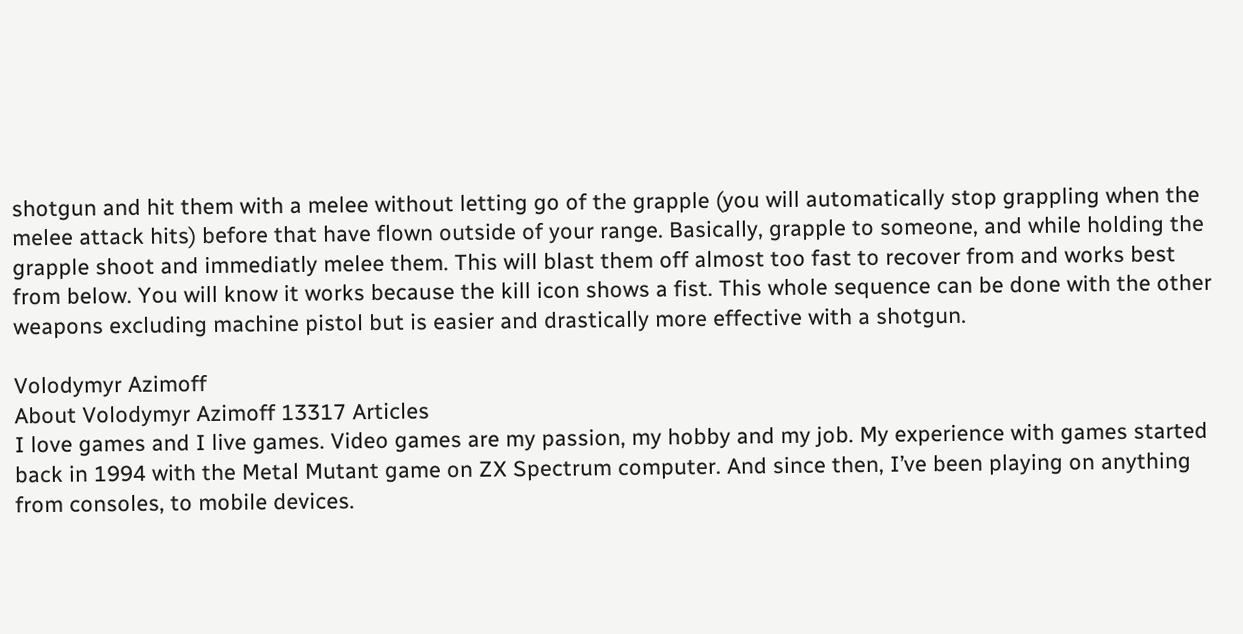shotgun and hit them with a melee without letting go of the grapple (you will automatically stop grappling when the melee attack hits) before that have flown outside of your range. Basically, grapple to someone, and while holding the grapple shoot and immediatly melee them. This will blast them off almost too fast to recover from and works best from below. You will know it works because the kill icon shows a fist. This whole sequence can be done with the other weapons excluding machine pistol but is easier and drastically more effective with a shotgun.

Volodymyr Azimoff
About Volodymyr Azimoff 13317 Articles
I love games and I live games. Video games are my passion, my hobby and my job. My experience with games started back in 1994 with the Metal Mutant game on ZX Spectrum computer. And since then, I’ve been playing on anything from consoles, to mobile devices.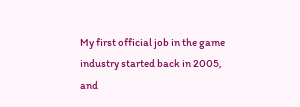My first official job in the game industry started back in 2005, and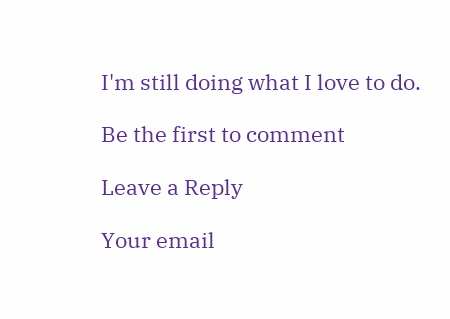I'm still doing what I love to do.

Be the first to comment

Leave a Reply

Your email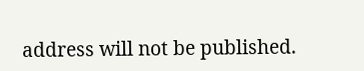address will not be published.